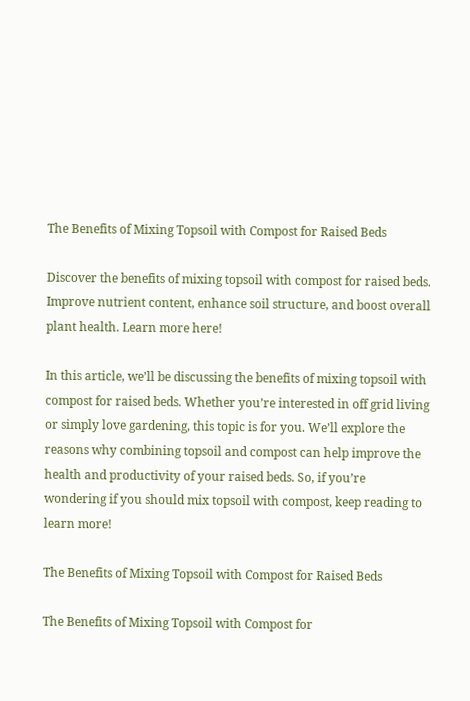The Benefits of Mixing Topsoil with Compost for Raised Beds

Discover the benefits of mixing topsoil with compost for raised beds. Improve nutrient content, enhance soil structure, and boost overall plant health. Learn more here!

In this article, we’ll be discussing the benefits of mixing topsoil with compost for raised beds. Whether you’re interested in off grid living or simply love gardening, this topic is for you. We’ll explore the reasons why combining topsoil and compost can help improve the health and productivity of your raised beds. So, if you’re wondering if you should mix topsoil with compost, keep reading to learn more!

The Benefits of Mixing Topsoil with Compost for Raised Beds

The Benefits of Mixing Topsoil with Compost for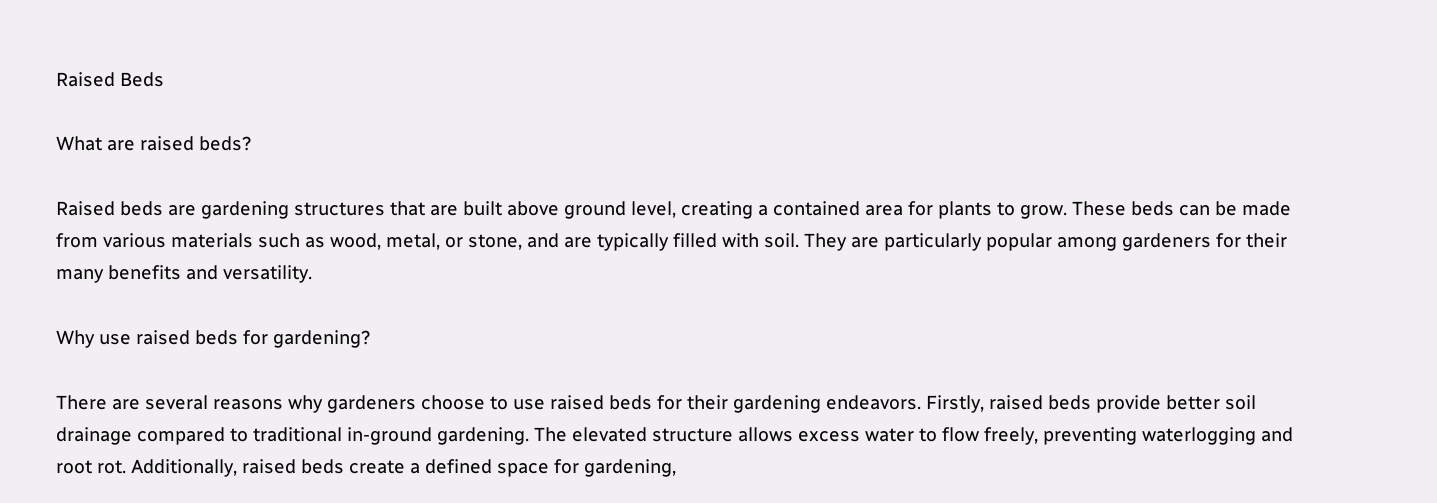Raised Beds

What are raised beds?

Raised beds are gardening structures that are built above ground level, creating a contained area for plants to grow. These beds can be made from various materials such as wood, metal, or stone, and are typically filled with soil. They are particularly popular among gardeners for their many benefits and versatility.

Why use raised beds for gardening?

There are several reasons why gardeners choose to use raised beds for their gardening endeavors. Firstly, raised beds provide better soil drainage compared to traditional in-ground gardening. The elevated structure allows excess water to flow freely, preventing waterlogging and root rot. Additionally, raised beds create a defined space for gardening,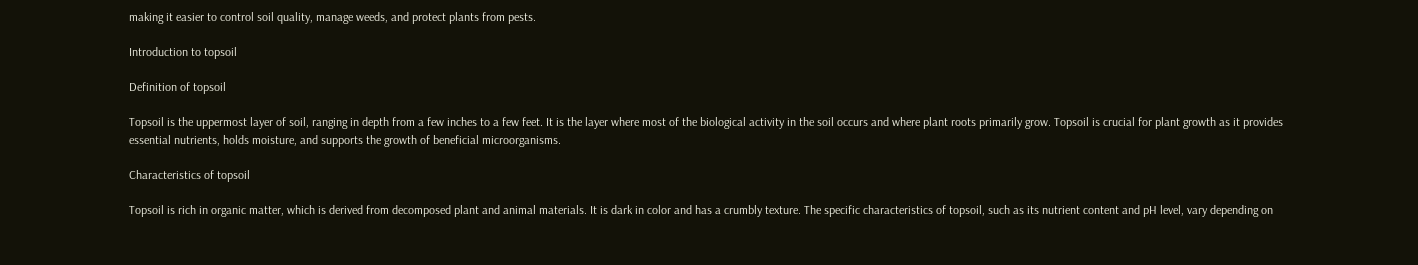making it easier to control soil quality, manage weeds, and protect plants from pests.

Introduction to topsoil

Definition of topsoil

Topsoil is the uppermost layer of soil, ranging in depth from a few inches to a few feet. It is the layer where most of the biological activity in the soil occurs and where plant roots primarily grow. Topsoil is crucial for plant growth as it provides essential nutrients, holds moisture, and supports the growth of beneficial microorganisms.

Characteristics of topsoil

Topsoil is rich in organic matter, which is derived from decomposed plant and animal materials. It is dark in color and has a crumbly texture. The specific characteristics of topsoil, such as its nutrient content and pH level, vary depending on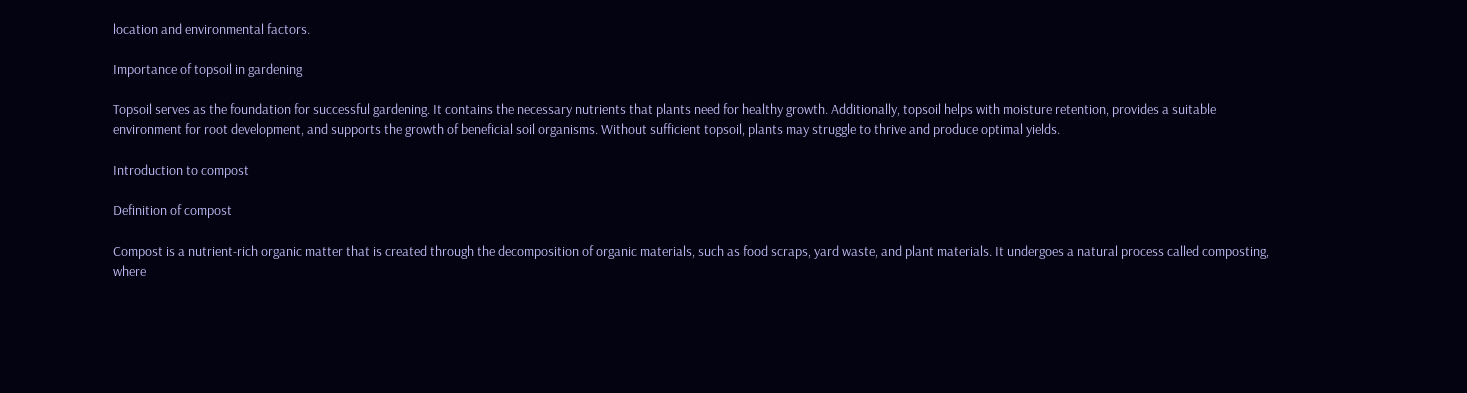location and environmental factors.

Importance of topsoil in gardening

Topsoil serves as the foundation for successful gardening. It contains the necessary nutrients that plants need for healthy growth. Additionally, topsoil helps with moisture retention, provides a suitable environment for root development, and supports the growth of beneficial soil organisms. Without sufficient topsoil, plants may struggle to thrive and produce optimal yields.

Introduction to compost

Definition of compost

Compost is a nutrient-rich organic matter that is created through the decomposition of organic materials, such as food scraps, yard waste, and plant materials. It undergoes a natural process called composting, where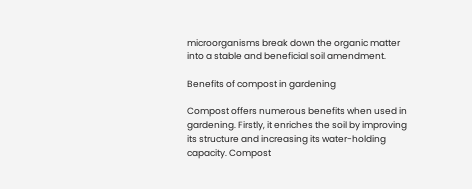microorganisms break down the organic matter into a stable and beneficial soil amendment.

Benefits of compost in gardening

Compost offers numerous benefits when used in gardening. Firstly, it enriches the soil by improving its structure and increasing its water-holding capacity. Compost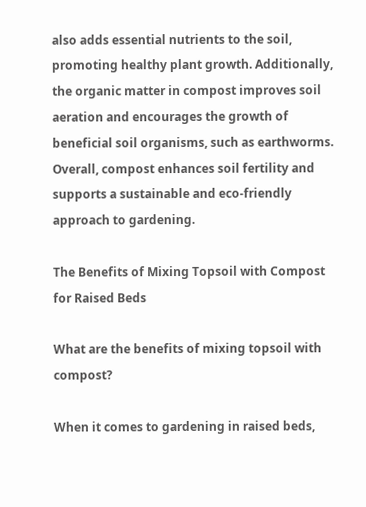also adds essential nutrients to the soil, promoting healthy plant growth. Additionally, the organic matter in compost improves soil aeration and encourages the growth of beneficial soil organisms, such as earthworms. Overall, compost enhances soil fertility and supports a sustainable and eco-friendly approach to gardening.

The Benefits of Mixing Topsoil with Compost for Raised Beds

What are the benefits of mixing topsoil with compost?

When it comes to gardening in raised beds,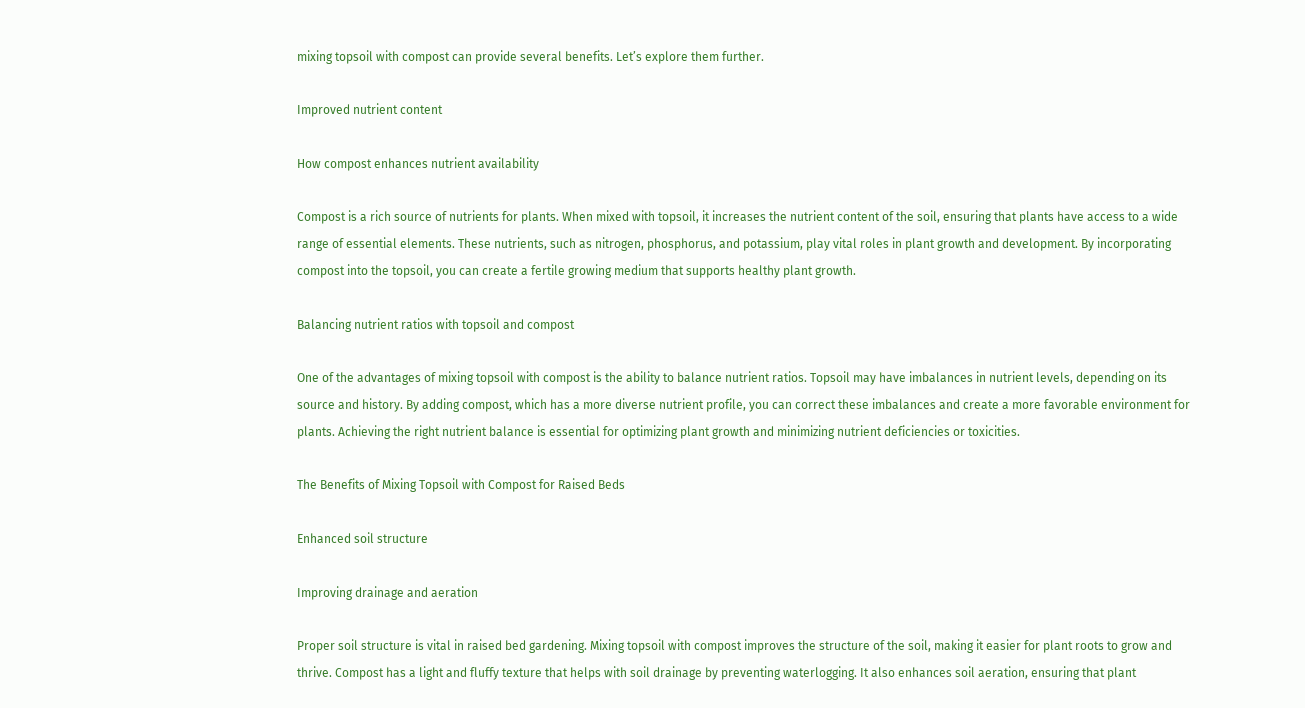mixing topsoil with compost can provide several benefits. Let’s explore them further.

Improved nutrient content

How compost enhances nutrient availability

Compost is a rich source of nutrients for plants. When mixed with topsoil, it increases the nutrient content of the soil, ensuring that plants have access to a wide range of essential elements. These nutrients, such as nitrogen, phosphorus, and potassium, play vital roles in plant growth and development. By incorporating compost into the topsoil, you can create a fertile growing medium that supports healthy plant growth.

Balancing nutrient ratios with topsoil and compost

One of the advantages of mixing topsoil with compost is the ability to balance nutrient ratios. Topsoil may have imbalances in nutrient levels, depending on its source and history. By adding compost, which has a more diverse nutrient profile, you can correct these imbalances and create a more favorable environment for plants. Achieving the right nutrient balance is essential for optimizing plant growth and minimizing nutrient deficiencies or toxicities.

The Benefits of Mixing Topsoil with Compost for Raised Beds

Enhanced soil structure

Improving drainage and aeration

Proper soil structure is vital in raised bed gardening. Mixing topsoil with compost improves the structure of the soil, making it easier for plant roots to grow and thrive. Compost has a light and fluffy texture that helps with soil drainage by preventing waterlogging. It also enhances soil aeration, ensuring that plant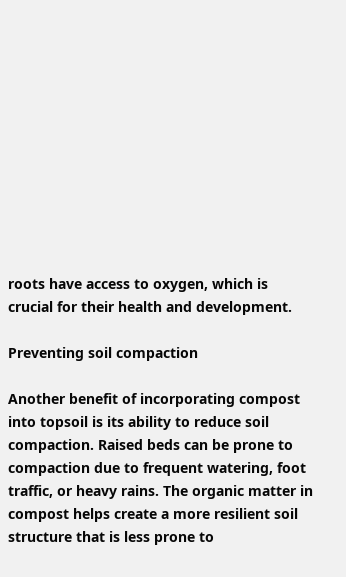roots have access to oxygen, which is crucial for their health and development.

Preventing soil compaction

Another benefit of incorporating compost into topsoil is its ability to reduce soil compaction. Raised beds can be prone to compaction due to frequent watering, foot traffic, or heavy rains. The organic matter in compost helps create a more resilient soil structure that is less prone to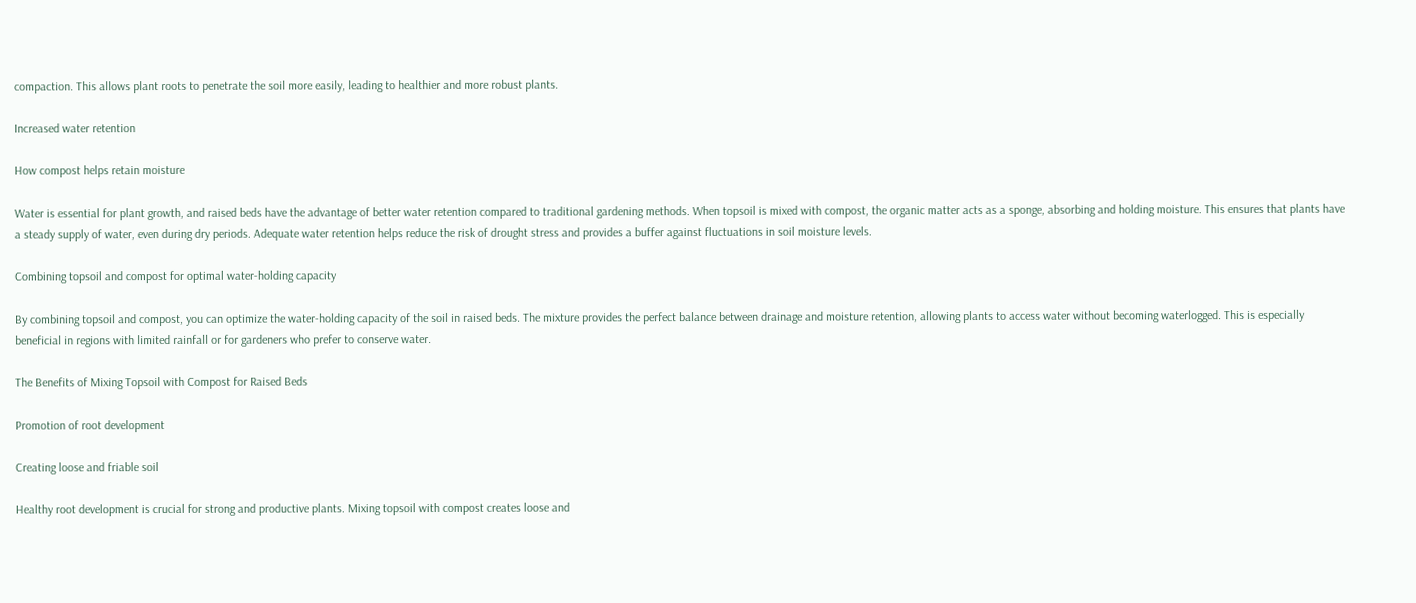compaction. This allows plant roots to penetrate the soil more easily, leading to healthier and more robust plants.

Increased water retention

How compost helps retain moisture

Water is essential for plant growth, and raised beds have the advantage of better water retention compared to traditional gardening methods. When topsoil is mixed with compost, the organic matter acts as a sponge, absorbing and holding moisture. This ensures that plants have a steady supply of water, even during dry periods. Adequate water retention helps reduce the risk of drought stress and provides a buffer against fluctuations in soil moisture levels.

Combining topsoil and compost for optimal water-holding capacity

By combining topsoil and compost, you can optimize the water-holding capacity of the soil in raised beds. The mixture provides the perfect balance between drainage and moisture retention, allowing plants to access water without becoming waterlogged. This is especially beneficial in regions with limited rainfall or for gardeners who prefer to conserve water.

The Benefits of Mixing Topsoil with Compost for Raised Beds

Promotion of root development

Creating loose and friable soil

Healthy root development is crucial for strong and productive plants. Mixing topsoil with compost creates loose and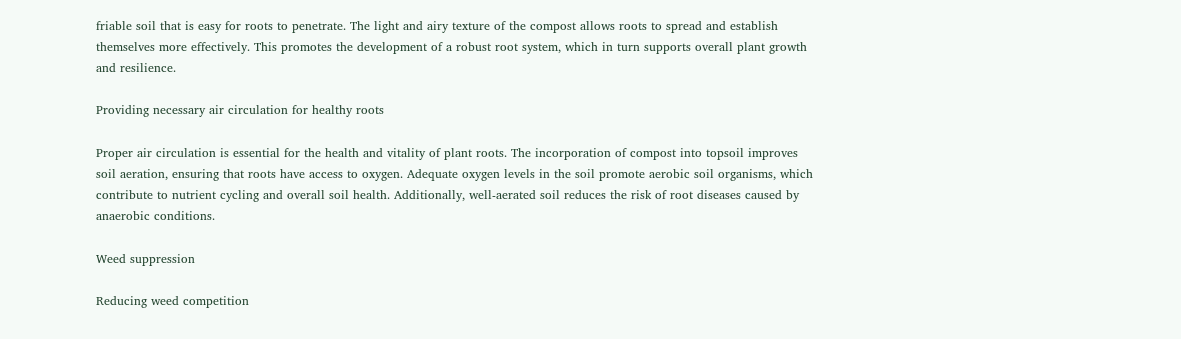friable soil that is easy for roots to penetrate. The light and airy texture of the compost allows roots to spread and establish themselves more effectively. This promotes the development of a robust root system, which in turn supports overall plant growth and resilience.

Providing necessary air circulation for healthy roots

Proper air circulation is essential for the health and vitality of plant roots. The incorporation of compost into topsoil improves soil aeration, ensuring that roots have access to oxygen. Adequate oxygen levels in the soil promote aerobic soil organisms, which contribute to nutrient cycling and overall soil health. Additionally, well-aerated soil reduces the risk of root diseases caused by anaerobic conditions.

Weed suppression

Reducing weed competition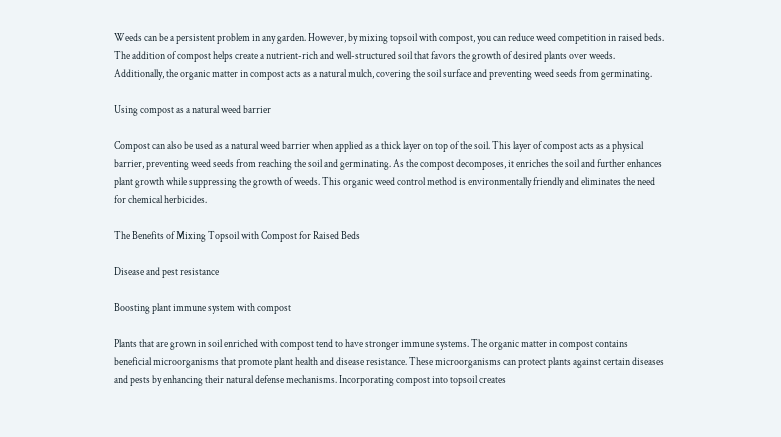Weeds can be a persistent problem in any garden. However, by mixing topsoil with compost, you can reduce weed competition in raised beds. The addition of compost helps create a nutrient-rich and well-structured soil that favors the growth of desired plants over weeds. Additionally, the organic matter in compost acts as a natural mulch, covering the soil surface and preventing weed seeds from germinating.

Using compost as a natural weed barrier

Compost can also be used as a natural weed barrier when applied as a thick layer on top of the soil. This layer of compost acts as a physical barrier, preventing weed seeds from reaching the soil and germinating. As the compost decomposes, it enriches the soil and further enhances plant growth while suppressing the growth of weeds. This organic weed control method is environmentally friendly and eliminates the need for chemical herbicides.

The Benefits of Mixing Topsoil with Compost for Raised Beds

Disease and pest resistance

Boosting plant immune system with compost

Plants that are grown in soil enriched with compost tend to have stronger immune systems. The organic matter in compost contains beneficial microorganisms that promote plant health and disease resistance. These microorganisms can protect plants against certain diseases and pests by enhancing their natural defense mechanisms. Incorporating compost into topsoil creates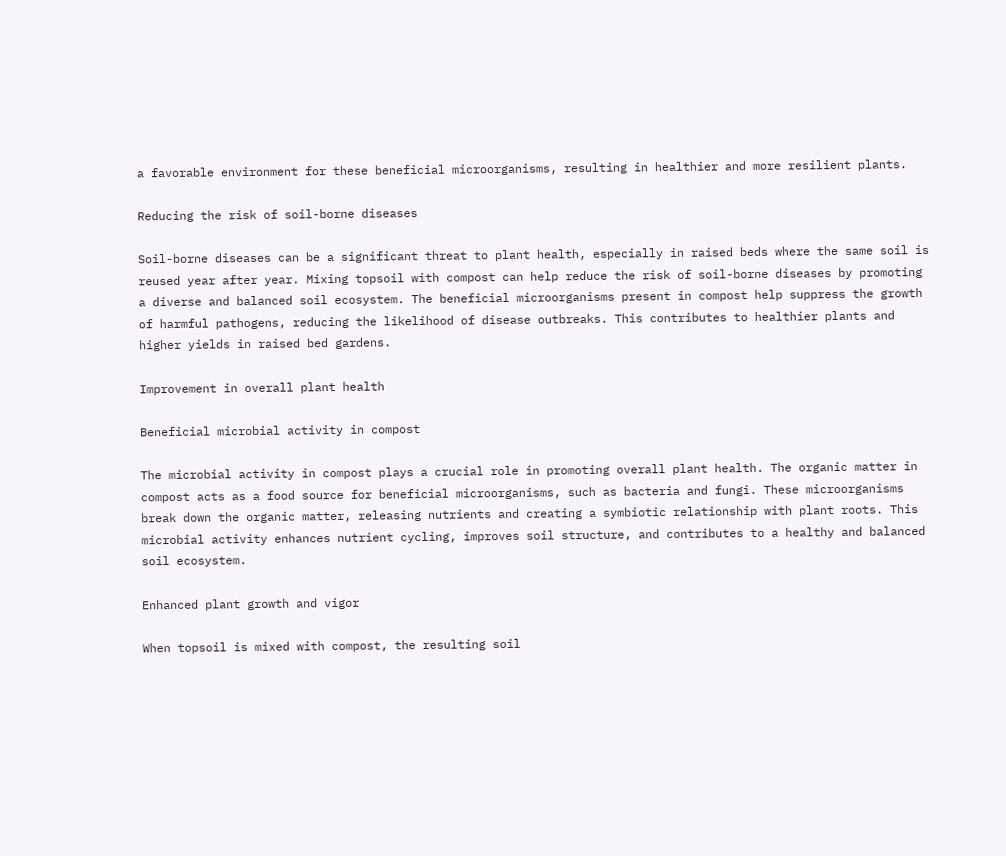a favorable environment for these beneficial microorganisms, resulting in healthier and more resilient plants.

Reducing the risk of soil-borne diseases

Soil-borne diseases can be a significant threat to plant health, especially in raised beds where the same soil is reused year after year. Mixing topsoil with compost can help reduce the risk of soil-borne diseases by promoting a diverse and balanced soil ecosystem. The beneficial microorganisms present in compost help suppress the growth of harmful pathogens, reducing the likelihood of disease outbreaks. This contributes to healthier plants and higher yields in raised bed gardens.

Improvement in overall plant health

Beneficial microbial activity in compost

The microbial activity in compost plays a crucial role in promoting overall plant health. The organic matter in compost acts as a food source for beneficial microorganisms, such as bacteria and fungi. These microorganisms break down the organic matter, releasing nutrients and creating a symbiotic relationship with plant roots. This microbial activity enhances nutrient cycling, improves soil structure, and contributes to a healthy and balanced soil ecosystem.

Enhanced plant growth and vigor

When topsoil is mixed with compost, the resulting soil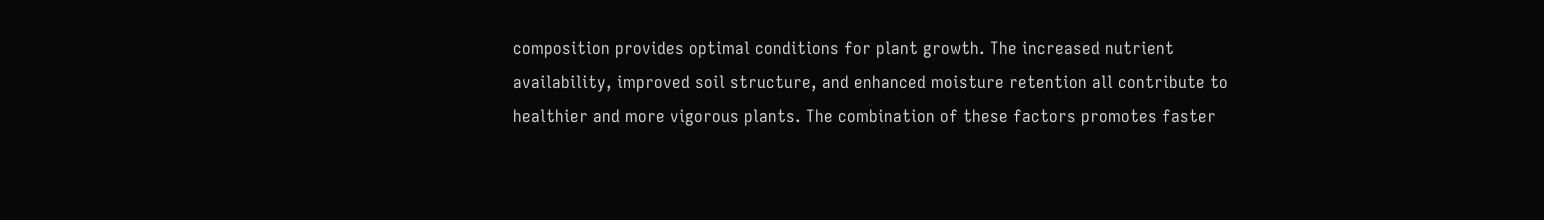composition provides optimal conditions for plant growth. The increased nutrient availability, improved soil structure, and enhanced moisture retention all contribute to healthier and more vigorous plants. The combination of these factors promotes faster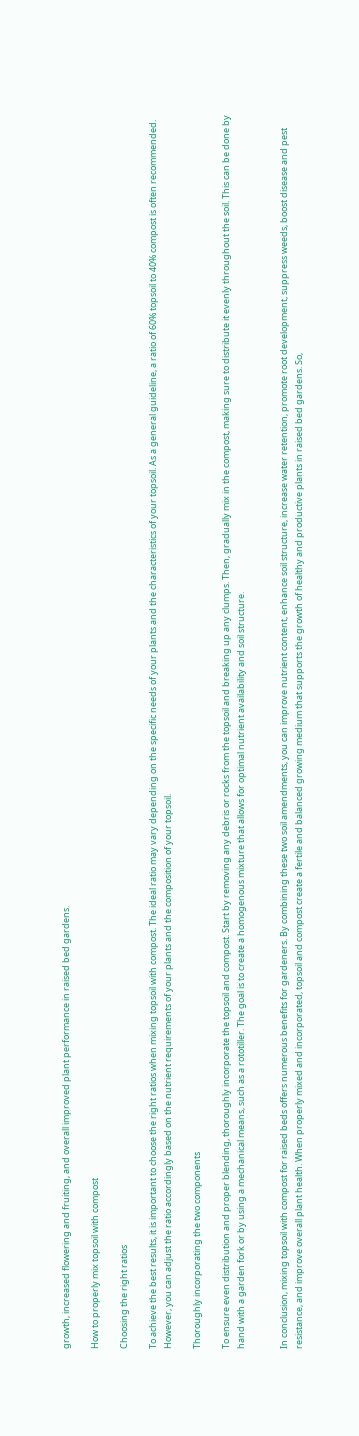growth, increased flowering and fruiting, and overall improved plant performance in raised bed gardens.

How to properly mix topsoil with compost

Choosing the right ratios

To achieve the best results, it is important to choose the right ratios when mixing topsoil with compost. The ideal ratio may vary depending on the specific needs of your plants and the characteristics of your topsoil. As a general guideline, a ratio of 60% topsoil to 40% compost is often recommended. However, you can adjust the ratio accordingly based on the nutrient requirements of your plants and the composition of your topsoil.

Thoroughly incorporating the two components

To ensure even distribution and proper blending, thoroughly incorporate the topsoil and compost. Start by removing any debris or rocks from the topsoil and breaking up any clumps. Then, gradually mix in the compost, making sure to distribute it evenly throughout the soil. This can be done by hand with a garden fork or by using a mechanical means, such as a rototiller. The goal is to create a homogenous mixture that allows for optimal nutrient availability and soil structure.


In conclusion, mixing topsoil with compost for raised beds offers numerous benefits for gardeners. By combining these two soil amendments, you can improve nutrient content, enhance soil structure, increase water retention, promote root development, suppress weeds, boost disease and pest resistance, and improve overall plant health. When properly mixed and incorporated, topsoil and compost create a fertile and balanced growing medium that supports the growth of healthy and productive plants in raised bed gardens. So,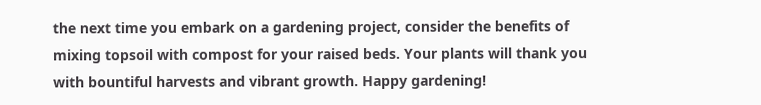the next time you embark on a gardening project, consider the benefits of mixing topsoil with compost for your raised beds. Your plants will thank you with bountiful harvests and vibrant growth. Happy gardening!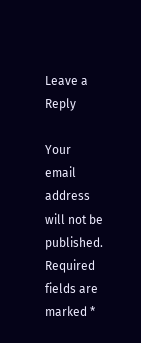Leave a Reply

Your email address will not be published. Required fields are marked *